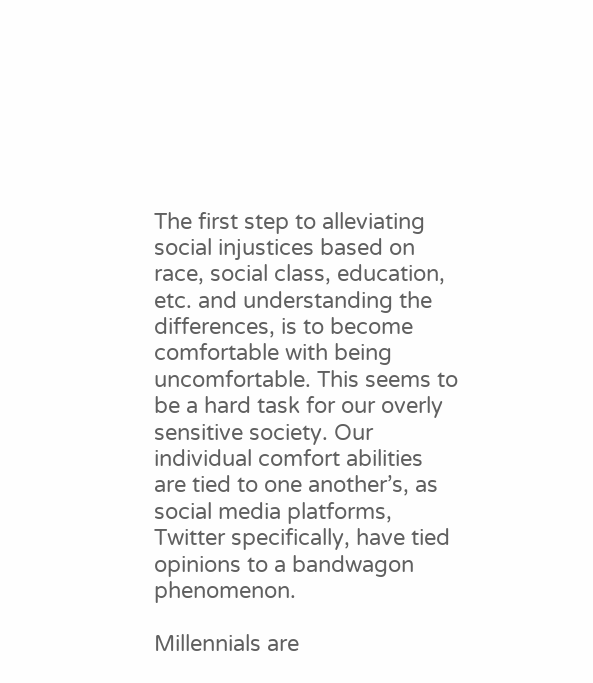The first step to alleviating social injustices based on race, social class, education, etc. and understanding the differences, is to become comfortable with being uncomfortable. This seems to be a hard task for our overly sensitive society. Our individual comfort abilities are tied to one another’s, as social media platforms, Twitter specifically, have tied opinions to a bandwagon phenomenon.

Millennials are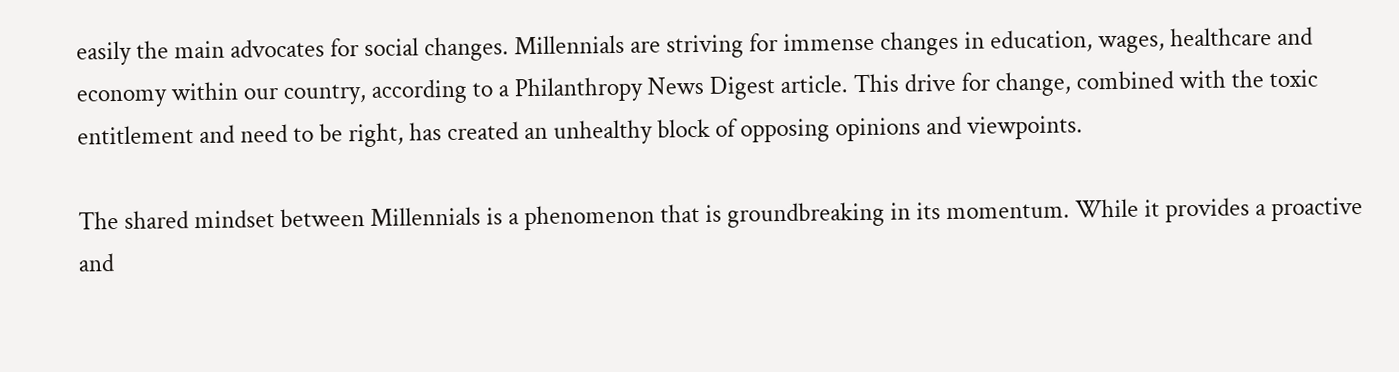easily the main advocates for social changes. Millennials are striving for immense changes in education, wages, healthcare and economy within our country, according to a Philanthropy News Digest article. This drive for change, combined with the toxic entitlement and need to be right, has created an unhealthy block of opposing opinions and viewpoints.

The shared mindset between Millennials is a phenomenon that is groundbreaking in its momentum. While it provides a proactive and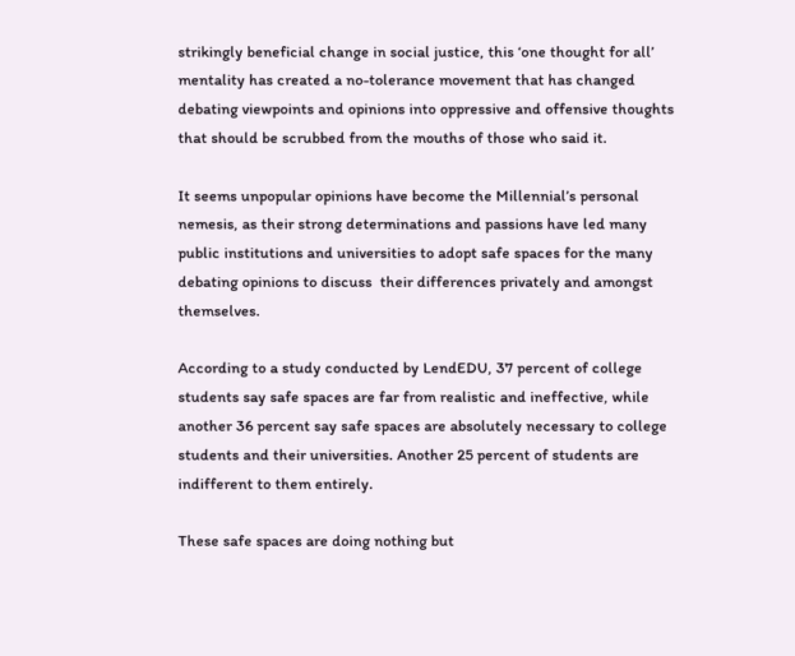strikingly beneficial change in social justice, this ‘one thought for all’ mentality has created a no-tolerance movement that has changed debating viewpoints and opinions into oppressive and offensive thoughts that should be scrubbed from the mouths of those who said it.

It seems unpopular opinions have become the Millennial’s personal nemesis, as their strong determinations and passions have led many public institutions and universities to adopt safe spaces for the many debating opinions to discuss  their differences privately and amongst themselves.

According to a study conducted by LendEDU, 37 percent of college students say safe spaces are far from realistic and ineffective, while another 36 percent say safe spaces are absolutely necessary to college students and their universities. Another 25 percent of students are indifferent to them entirely.

These safe spaces are doing nothing but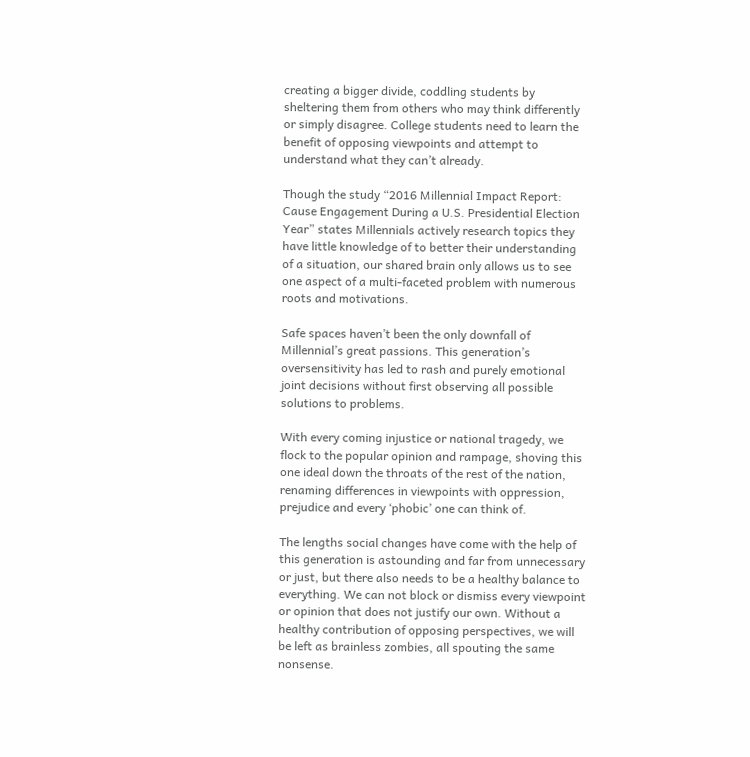creating a bigger divide, coddling students by sheltering them from others who may think differently or simply disagree. College students need to learn the benefit of opposing viewpoints and attempt to understand what they can’t already.

Though the study “2016 Millennial Impact Report: Cause Engagement During a U.S. Presidential Election Year” states Millennials actively research topics they have little knowledge of to better their understanding of a situation, our shared brain only allows us to see one aspect of a multi-faceted problem with numerous roots and motivations.

Safe spaces haven’t been the only downfall of Millennial’s great passions. This generation’s oversensitivity has led to rash and purely emotional joint decisions without first observing all possible solutions to problems.

With every coming injustice or national tragedy, we flock to the popular opinion and rampage, shoving this one ideal down the throats of the rest of the nation, renaming differences in viewpoints with oppression, prejudice and every ‘phobic’ one can think of.

The lengths social changes have come with the help of this generation is astounding and far from unnecessary or just, but there also needs to be a healthy balance to everything. We can not block or dismiss every viewpoint or opinion that does not justify our own. Without a healthy contribution of opposing perspectives, we will be left as brainless zombies, all spouting the same nonsense.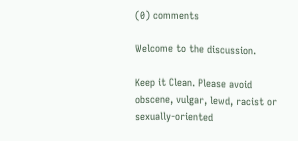(0) comments

Welcome to the discussion.

Keep it Clean. Please avoid obscene, vulgar, lewd, racist or sexually-oriented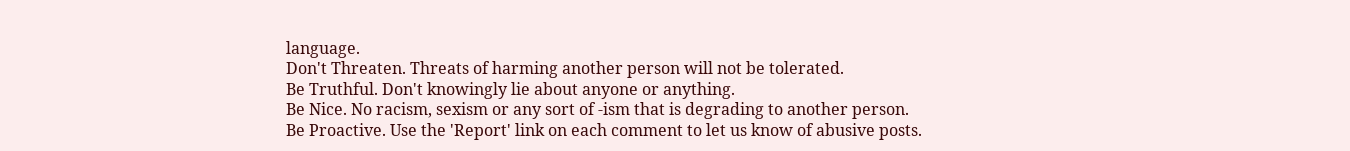language.
Don't Threaten. Threats of harming another person will not be tolerated.
Be Truthful. Don't knowingly lie about anyone or anything.
Be Nice. No racism, sexism or any sort of -ism that is degrading to another person.
Be Proactive. Use the 'Report' link on each comment to let us know of abusive posts.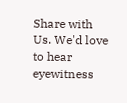Share with Us. We'd love to hear eyewitness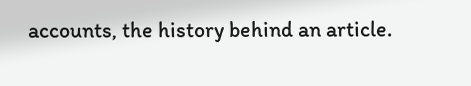accounts, the history behind an article.